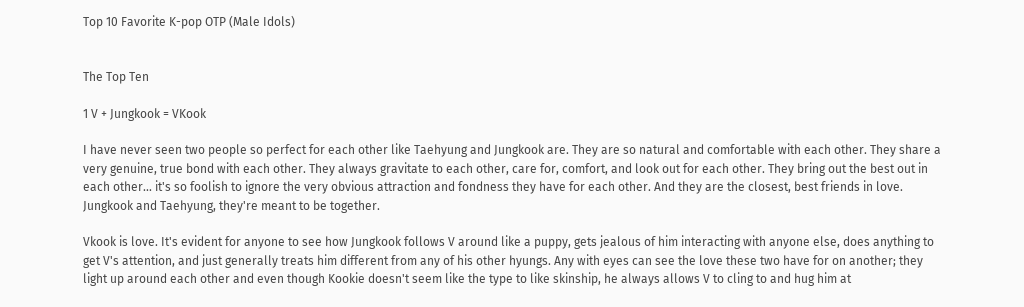Top 10 Favorite K-pop OTP (Male Idols)


The Top Ten

1 V + Jungkook = VKook

I have never seen two people so perfect for each other like Taehyung and Jungkook are. They are so natural and comfortable with each other. They share a very genuine, true bond with each other. They always gravitate to each other, care for, comfort, and look out for each other. They bring out the best out in each other... it's so foolish to ignore the very obvious attraction and fondness they have for each other. And they are the closest, best friends in love. Jungkook and Taehyung, they're meant to be together.

Vkook is love. It's evident for anyone to see how Jungkook follows V around like a puppy, gets jealous of him interacting with anyone else, does anything to get V's attention, and just generally treats him different from any of his other hyungs. Any with eyes can see the love these two have for on another; they light up around each other and even though Kookie doesn't seem like the type to like skinship, he always allows V to cling to and hug him at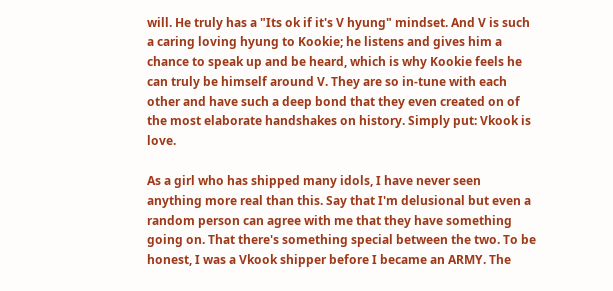will. He truly has a "Its ok if it's V hyung" mindset. And V is such a caring loving hyung to Kookie; he listens and gives him a chance to speak up and be heard, which is why Kookie feels he can truly be himself around V. They are so in-tune with each other and have such a deep bond that they even created on of the most elaborate handshakes on history. Simply put: Vkook is love.

As a girl who has shipped many idols, I have never seen anything more real than this. Say that I'm delusional but even a random person can agree with me that they have something going on. That there's something special between the two. To be honest, I was a Vkook shipper before I became an ARMY. The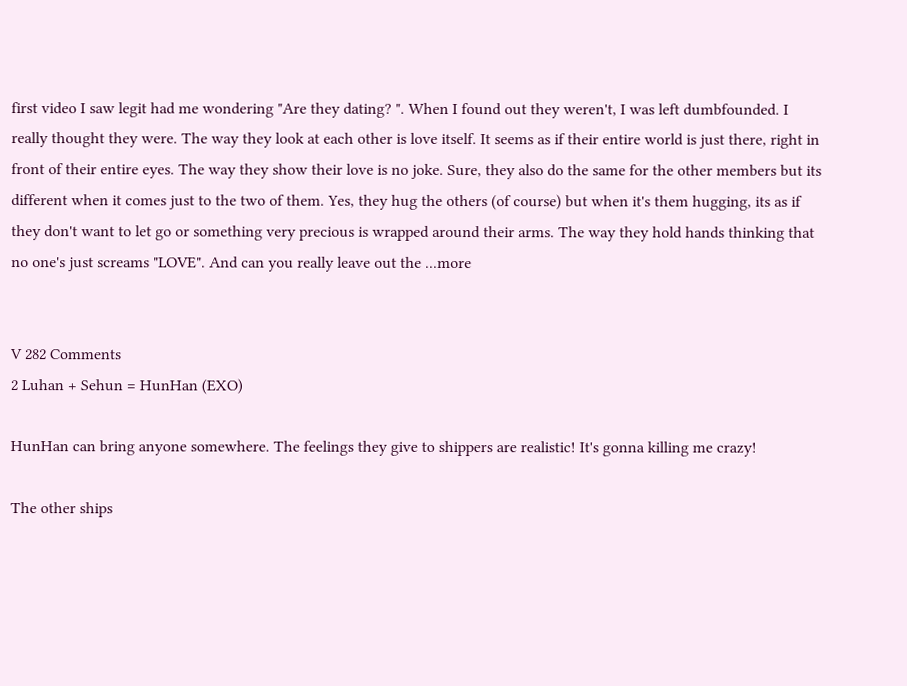first video I saw legit had me wondering "Are they dating? ". When I found out they weren't, I was left dumbfounded. I really thought they were. The way they look at each other is love itself. It seems as if their entire world is just there, right in front of their entire eyes. The way they show their love is no joke. Sure, they also do the same for the other members but its different when it comes just to the two of them. Yes, they hug the others (of course) but when it's them hugging, its as if they don't want to let go or something very precious is wrapped around their arms. The way they hold hands thinking that no one's just screams "LOVE". And can you really leave out the ...more


V 282 Comments
2 Luhan + Sehun = HunHan (EXO)

HunHan can bring anyone somewhere. The feelings they give to shippers are realistic! It's gonna killing me crazy!

The other ships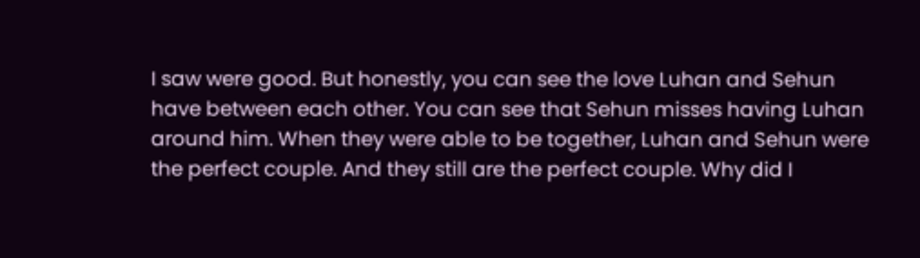I saw were good. But honestly, you can see the love Luhan and Sehun have between each other. You can see that Sehun misses having Luhan around him. When they were able to be together, Luhan and Sehun were the perfect couple. And they still are the perfect couple. Why did I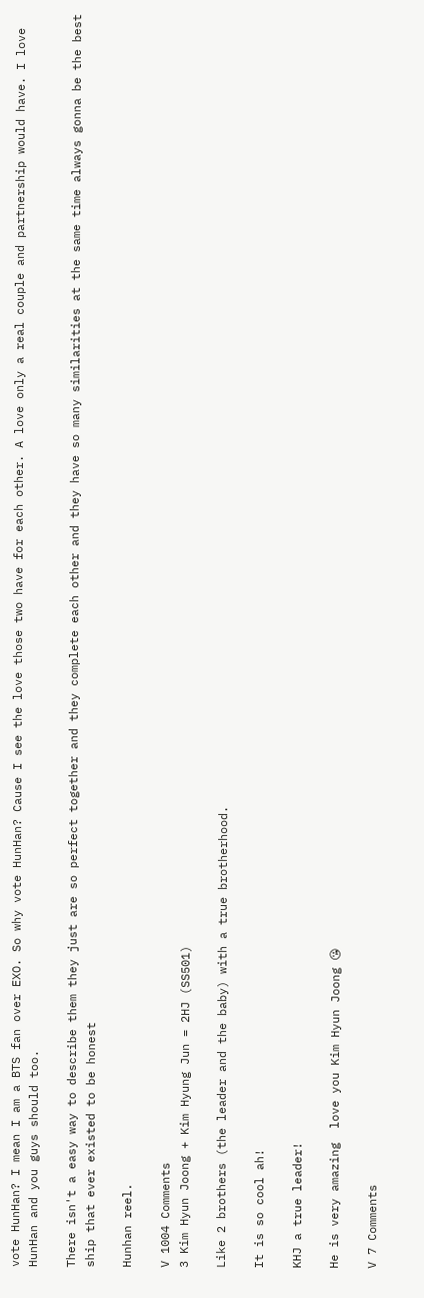vote HunHan? I mean I am a BTS fan over EXO. So why vote HunHan? Cause I see the love those two have for each other. A love only a real couple and partnership would have. I love HunHan and you guys should too.

There isn't a easy way to describe them they just are so perfect together and they complete each other and they have so many similarities at the same time always gonna be the best ship that ever existed to be honest

Hunhan reel.

V 1004 Comments
3 Kim Hyun Joong + Kim Hyung Jun = 2HJ (SS501)

Like 2 brothers (the leader and the baby) with a true brotherhood.

It is so cool ah!

KHJ a true leader!

He is very amazing  love you Kim Hyun Joong 😘

V 7 Comments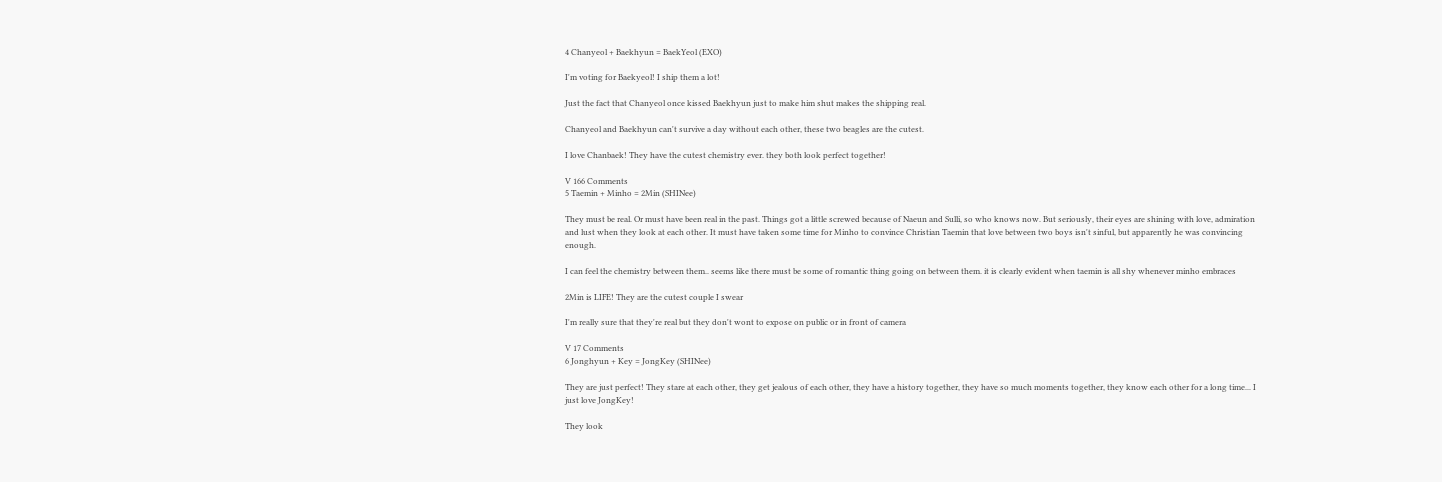4 Chanyeol + Baekhyun = BaekYeol (EXO)

I'm voting for Baekyeol! I ship them a lot!

Just the fact that Chanyeol once kissed Baekhyun just to make him shut makes the shipping real.

Chanyeol and Baekhyun can't survive a day without each other, these two beagles are the cutest.

I love Chanbaek! They have the cutest chemistry ever. they both look perfect together!

V 166 Comments
5 Taemin + Minho = 2Min (SHINee)

They must be real. Or must have been real in the past. Things got a little screwed because of Naeun and Sulli, so who knows now. But seriously, their eyes are shining with love, admiration and lust when they look at each other. It must have taken some time for Minho to convince Christian Taemin that love between two boys isn't sinful, but apparently he was convincing enough.

I can feel the chemistry between them.. seems like there must be some of romantic thing going on between them. it is clearly evident when taemin is all shy whenever minho embraces

2Min is LIFE! They are the cutest couple I swear

I'm really sure that they're real but they don't wont to expose on public or in front of camera

V 17 Comments
6 Jonghyun + Key = JongKey (SHINee)

They are just perfect! They stare at each other, they get jealous of each other, they have a history together, they have so much moments together, they know each other for a long time... I just love JongKey!

They look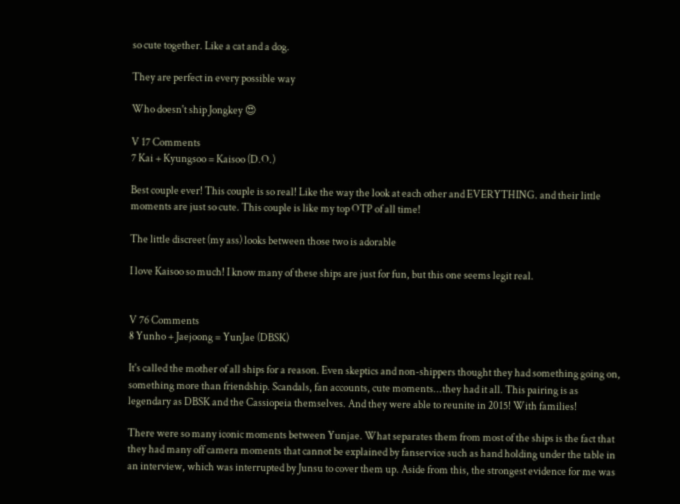so cute together. Like a cat and a dog.

They are perfect in every possible way

Who doesn't ship Jongkey 😍

V 17 Comments
7 Kai + Kyungsoo = Kaisoo (D.O.)

Best couple ever! This couple is so real! Like the way the look at each other and EVERYTHING. and their little moments are just so cute. This couple is like my top OTP of all time!

The little discreet (my ass) looks between those two is adorable

I love Kaisoo so much! I know many of these ships are just for fun, but this one seems legit real.


V 76 Comments
8 Yunho + Jaejoong = YunJae (DBSK)

It's called the mother of all ships for a reason. Even skeptics and non-shippers thought they had something going on, something more than friendship. Scandals, fan accounts, cute moments...they had it all. This pairing is as legendary as DBSK and the Cassiopeia themselves. And they were able to reunite in 2015! With families!

There were so many iconic moments between Yunjae. What separates them from most of the ships is the fact that they had many off camera moments that cannot be explained by fanservice such as hand holding under the table in an interview, which was interrupted by Junsu to cover them up. Aside from this, the strongest evidence for me was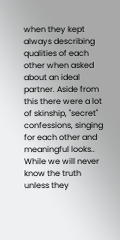when they kept always describing qualities of each other when asked about an ideal partner. Aside from this there were a lot of skinship, "secret" confessions, singing for each other and meaningful looks.. While we will never know the truth unless they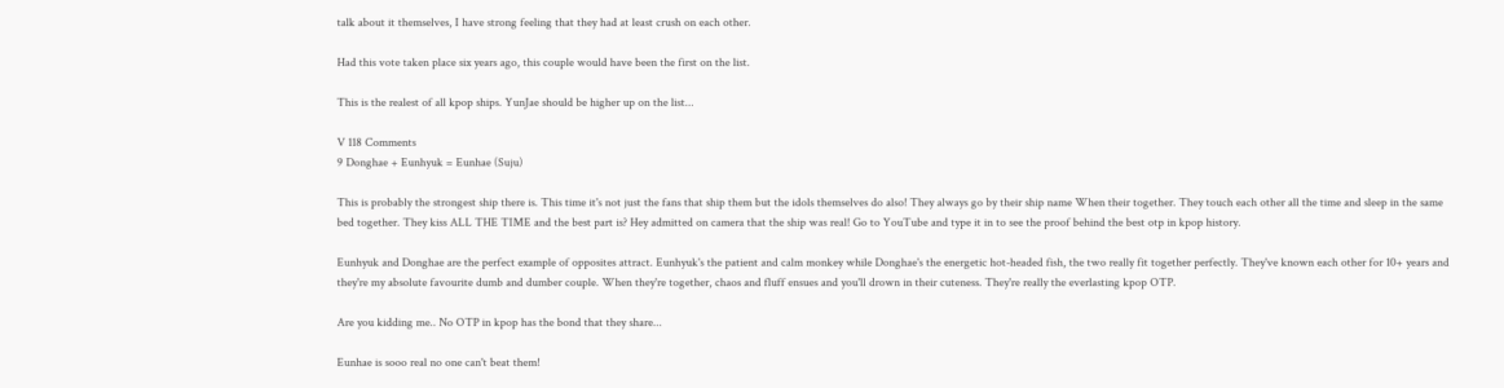talk about it themselves, I have strong feeling that they had at least crush on each other.

Had this vote taken place six years ago, this couple would have been the first on the list.

This is the realest of all kpop ships. YunJae should be higher up on the list...

V 118 Comments
9 Donghae + Eunhyuk = Eunhae (Suju)

This is probably the strongest ship there is. This time it's not just the fans that ship them but the idols themselves do also! They always go by their ship name When their together. They touch each other all the time and sleep in the same bed together. They kiss ALL THE TIME and the best part is? Hey admitted on camera that the ship was real! Go to YouTube and type it in to see the proof behind the best otp in kpop history.

Eunhyuk and Donghae are the perfect example of opposites attract. Eunhyuk's the patient and calm monkey while Donghae's the energetic hot-headed fish, the two really fit together perfectly. They've known each other for 10+ years and they're my absolute favourite dumb and dumber couple. When they're together, chaos and fluff ensues and you'll drown in their cuteness. They're really the everlasting kpop OTP.

Are you kidding me.. No OTP in kpop has the bond that they share...

Eunhae is sooo real no one can't beat them!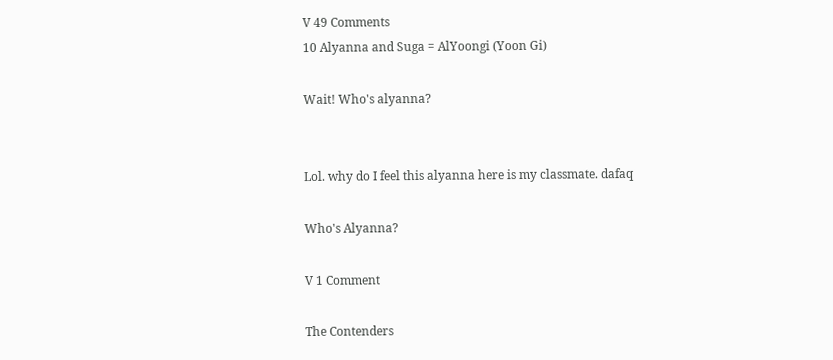V 49 Comments
10 Alyanna and Suga = AlYoongi (Yoon Gi)

Wait! Who's alyanna?


Lol. why do I feel this alyanna here is my classmate. dafaq

Who's Alyanna?

V 1 Comment

The Contenders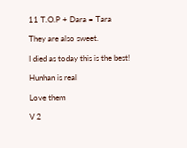11 T.O.P + Dara = Tara

They are also sweet.

I died as today this is the best!

Hunhan is real

Love them

V 2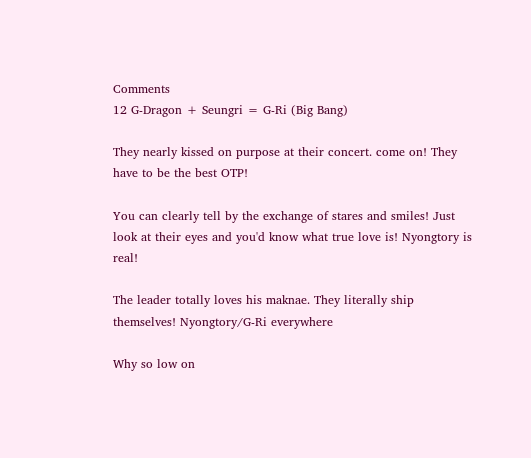Comments
12 G-Dragon + Seungri = G-Ri (Big Bang)

They nearly kissed on purpose at their concert. come on! They have to be the best OTP!

You can clearly tell by the exchange of stares and smiles! Just look at their eyes and you'd know what true love is! Nyongtory is real!

The leader totally loves his maknae. They literally ship themselves! Nyongtory/G-Ri everywhere

Why so low on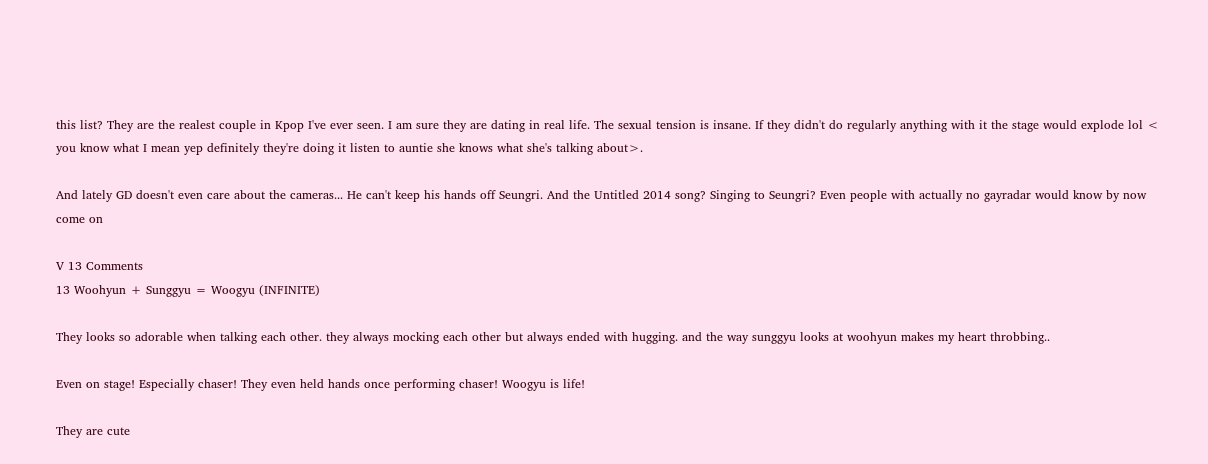this list? They are the realest couple in Kpop I've ever seen. I am sure they are dating in real life. The sexual tension is insane. If they didn't do regularly anything with it the stage would explode lol < you know what I mean yep definitely they're doing it listen to auntie she knows what she's talking about>.

And lately GD doesn't even care about the cameras... He can't keep his hands off Seungri. And the Untitled 2014 song? Singing to Seungri? Even people with actually no gayradar would know by now come on

V 13 Comments
13 Woohyun + Sunggyu = Woogyu (INFINITE)

They looks so adorable when talking each other. they always mocking each other but always ended with hugging. and the way sunggyu looks at woohyun makes my heart throbbing..

Even on stage! Especially chaser! They even held hands once performing chaser! Woogyu is life!

They are cute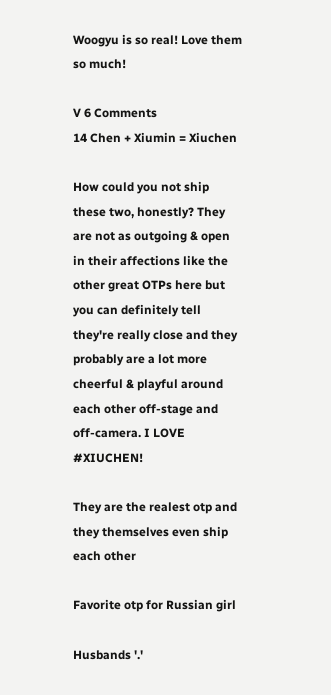Woogyu is so real! Love them so much!

V 6 Comments
14 Chen + Xiumin = Xiuchen

How could you not ship these two, honestly? They are not as outgoing & open in their affections like the other great OTPs here but you can definitely tell they're really close and they probably are a lot more cheerful & playful around each other off-stage and off-camera. I LOVE #XIUCHEN!

They are the realest otp and they themselves even ship each other

Favorite otp for Russian girl

Husbands '.'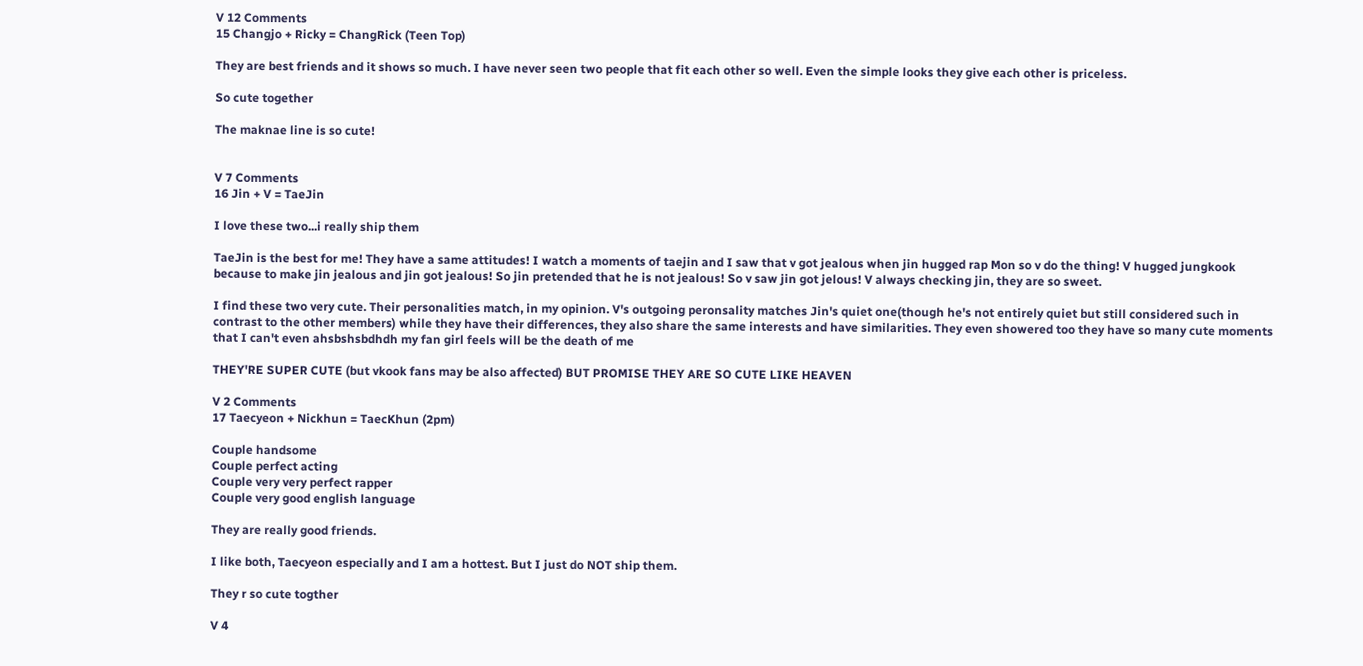V 12 Comments
15 Changjo + Ricky = ChangRick (Teen Top)

They are best friends and it shows so much. I have never seen two people that fit each other so well. Even the simple looks they give each other is priceless.

So cute together

The maknae line is so cute!


V 7 Comments
16 Jin + V = TaeJin

I love these two...i really ship them

TaeJin is the best for me! They have a same attitudes! I watch a moments of taejin and I saw that v got jealous when jin hugged rap Mon so v do the thing! V hugged jungkook because to make jin jealous and jin got jealous! So jin pretended that he is not jealous! So v saw jin got jelous! V always checking jin, they are so sweet.

I find these two very cute. Their personalities match, in my opinion. V's outgoing peronsality matches Jin's quiet one(though he's not entirely quiet but still considered such in contrast to the other members) while they have their differences, they also share the same interests and have similarities. They even showered too they have so many cute moments that I can't even ahsbshsbdhdh my fan girl feels will be the death of me

THEY'RE SUPER CUTE (but vkook fans may be also affected) BUT PROMISE THEY ARE SO CUTE LIKE HEAVEN

V 2 Comments
17 Taecyeon + Nickhun = TaecKhun (2pm)

Couple handsome
Couple perfect acting
Couple very very perfect rapper
Couple very good english language

They are really good friends.

I like both, Taecyeon especially and I am a hottest. But I just do NOT ship them.

They r so cute togther

V 4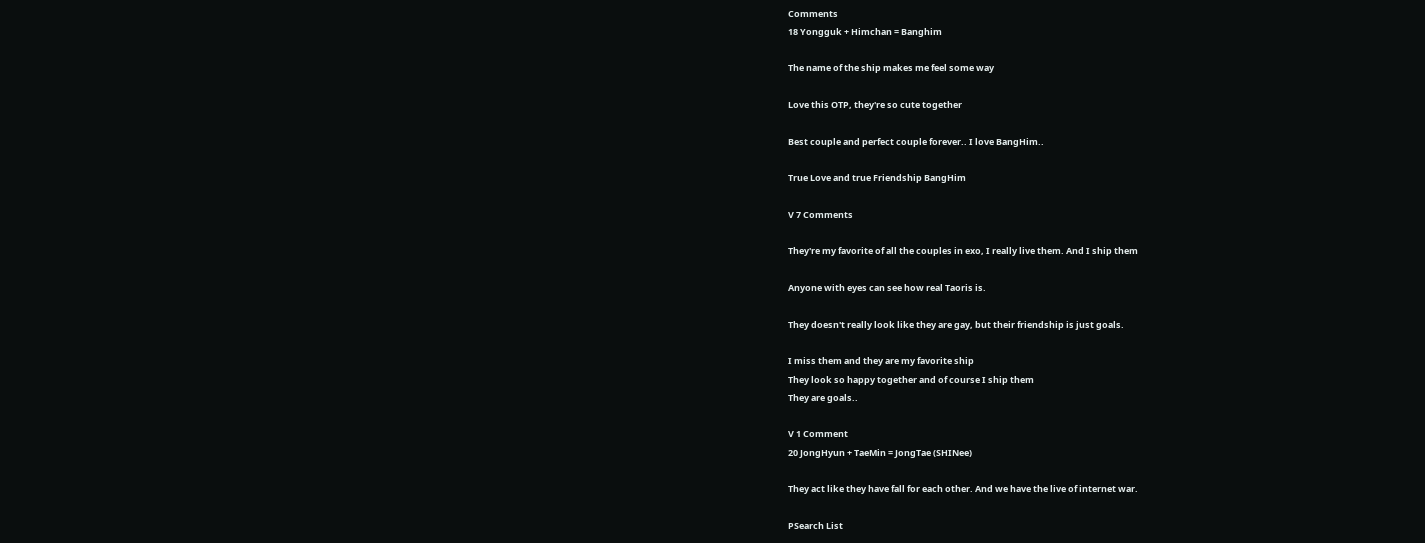Comments
18 Yongguk + Himchan = Banghim

The name of the ship makes me feel some way

Love this OTP, they're so cute together

Best couple and perfect couple forever.. I love BangHim..

True Love and true Friendship BangHim

V 7 Comments

They're my favorite of all the couples in exo, I really live them. And I ship them

Anyone with eyes can see how real Taoris is.

They doesn't really look like they are gay, but their friendship is just goals.

I miss them and they are my favorite ship
They look so happy together and of course I ship them
They are goals..

V 1 Comment
20 JongHyun + TaeMin = JongTae (SHINee)

They act like they have fall for each other. And we have the live of internet war.

PSearch List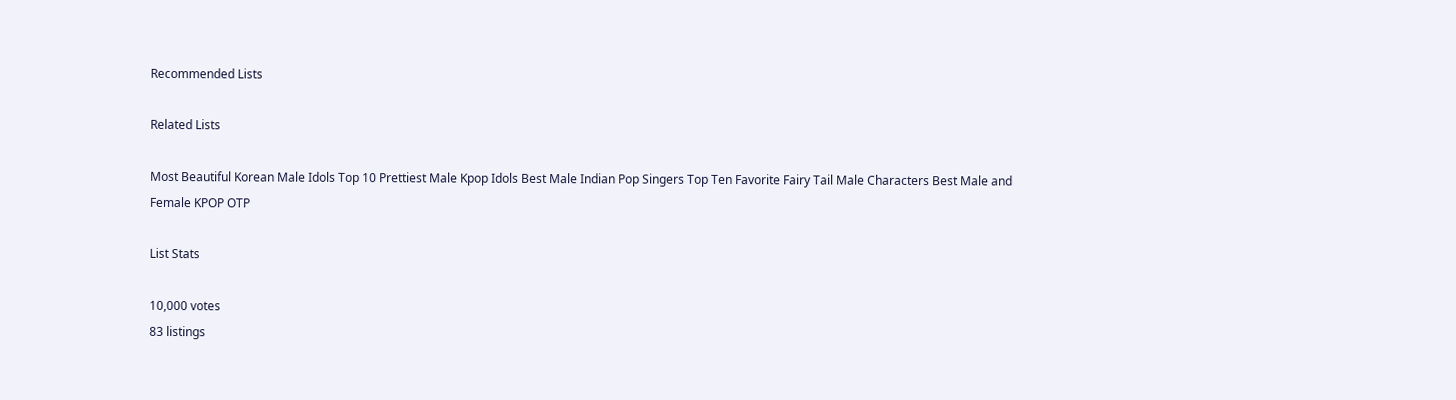Recommended Lists

Related Lists

Most Beautiful Korean Male Idols Top 10 Prettiest Male Kpop Idols Best Male Indian Pop Singers Top Ten Favorite Fairy Tail Male Characters Best Male and Female KPOP OTP

List Stats

10,000 votes
83 listings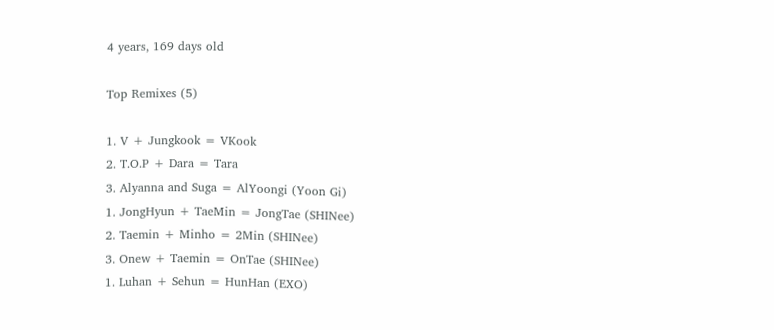4 years, 169 days old

Top Remixes (5)

1. V + Jungkook = VKook
2. T.O.P + Dara = Tara
3. Alyanna and Suga = AlYoongi (Yoon Gi)
1. JongHyun + TaeMin = JongTae (SHINee)
2. Taemin + Minho = 2Min (SHINee)
3. Onew + Taemin = OnTae (SHINee)
1. Luhan + Sehun = HunHan (EXO)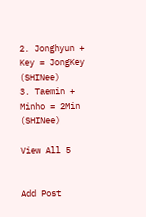2. Jonghyun + Key = JongKey (SHINee)
3. Taemin + Minho = 2Min (SHINee)

View All 5


Add Post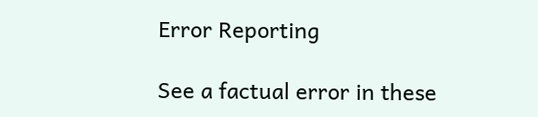Error Reporting

See a factual error in these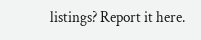listings? Report it here.